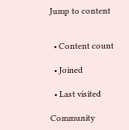Jump to content


  • Content count

  • Joined

  • Last visited

Community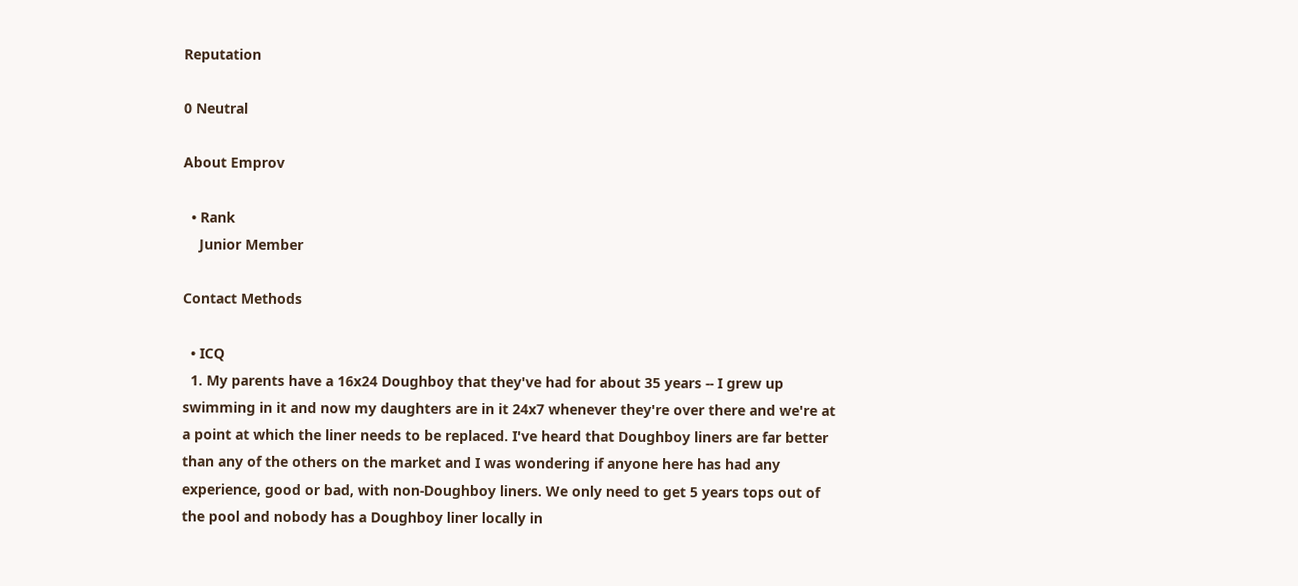Reputation

0 Neutral

About Emprov

  • Rank
    Junior Member

Contact Methods

  • ICQ
  1. My parents have a 16x24 Doughboy that they've had for about 35 years -- I grew up swimming in it and now my daughters are in it 24x7 whenever they're over there and we're at a point at which the liner needs to be replaced. I've heard that Doughboy liners are far better than any of the others on the market and I was wondering if anyone here has had any experience, good or bad, with non-Doughboy liners. We only need to get 5 years tops out of the pool and nobody has a Doughboy liner locally in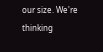our size. We're thinking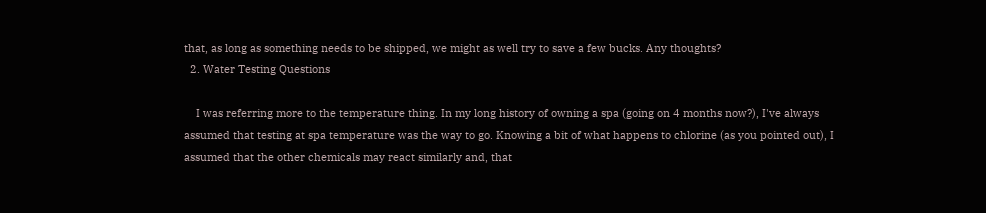that, as long as something needs to be shipped, we might as well try to save a few bucks. Any thoughts?
  2. Water Testing Questions

    I was referring more to the temperature thing. In my long history of owning a spa (going on 4 months now?), I've always assumed that testing at spa temperature was the way to go. Knowing a bit of what happens to chlorine (as you pointed out), I assumed that the other chemicals may react similarly and, that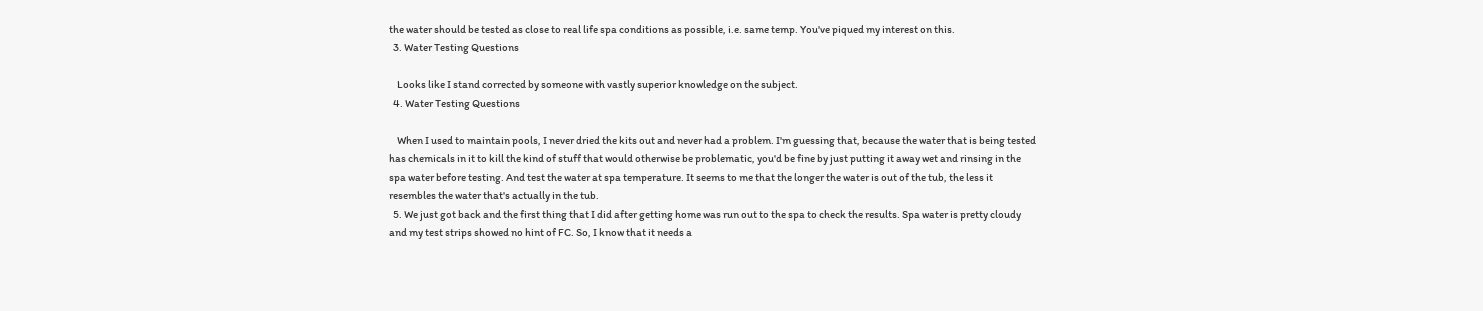the water should be tested as close to real life spa conditions as possible, i.e. same temp. You've piqued my interest on this.
  3. Water Testing Questions

    Looks like I stand corrected by someone with vastly superior knowledge on the subject.
  4. Water Testing Questions

    When I used to maintain pools, I never dried the kits out and never had a problem. I'm guessing that, because the water that is being tested has chemicals in it to kill the kind of stuff that would otherwise be problematic, you'd be fine by just putting it away wet and rinsing in the spa water before testing. And test the water at spa temperature. It seems to me that the longer the water is out of the tub, the less it resembles the water that's actually in the tub.
  5. We just got back and the first thing that I did after getting home was run out to the spa to check the results. Spa water is pretty cloudy and my test strips showed no hint of FC. So, I know that it needs a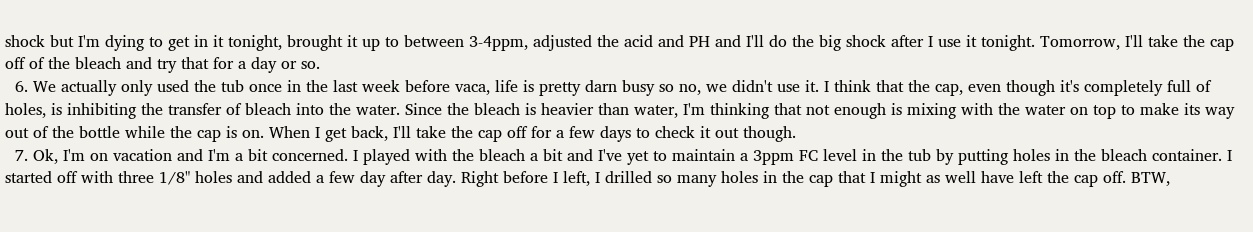shock but I'm dying to get in it tonight, brought it up to between 3-4ppm, adjusted the acid and PH and I'll do the big shock after I use it tonight. Tomorrow, I'll take the cap off of the bleach and try that for a day or so.
  6. We actually only used the tub once in the last week before vaca, life is pretty darn busy so no, we didn't use it. I think that the cap, even though it's completely full of holes, is inhibiting the transfer of bleach into the water. Since the bleach is heavier than water, I'm thinking that not enough is mixing with the water on top to make its way out of the bottle while the cap is on. When I get back, I'll take the cap off for a few days to check it out though.
  7. Ok, I'm on vacation and I'm a bit concerned. I played with the bleach a bit and I've yet to maintain a 3ppm FC level in the tub by putting holes in the bleach container. I started off with three 1/8" holes and added a few day after day. Right before I left, I drilled so many holes in the cap that I might as well have left the cap off. BTW,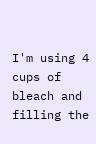I'm using 4 cups of bleach and filling the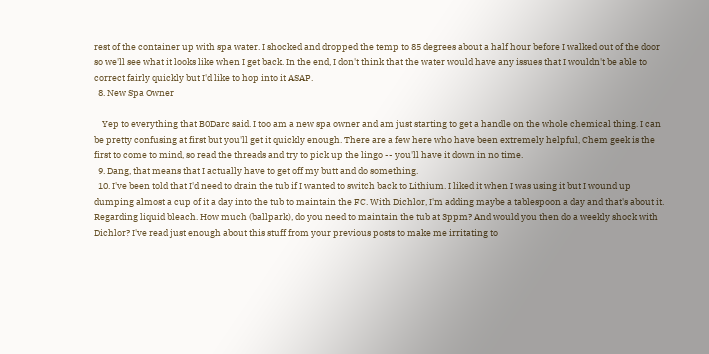rest of the container up with spa water. I shocked and dropped the temp to 85 degrees about a half hour before I walked out of the door so we'll see what it looks like when I get back. In the end, I don't think that the water would have any issues that I wouldn't be able to correct fairly quickly but I'd like to hop into it ASAP.
  8. New Spa Owner

    Yep to everything that B0Darc said. I too am a new spa owner and am just starting to get a handle on the whole chemical thing. I can be pretty confusing at first but you'll get it quickly enough. There are a few here who have been extremely helpful, Chem geek is the first to come to mind, so read the threads and try to pick up the lingo -- you'll have it down in no time.
  9. Dang, that means that I actually have to get off my butt and do something.
  10. I've been told that I'd need to drain the tub if I wanted to switch back to Lithium. I liked it when I was using it but I wound up dumping almost a cup of it a day into the tub to maintain the FC. With Dichlor, I'm adding maybe a tablespoon a day and that's about it. Regarding liquid bleach. How much (ballpark), do you need to maintain the tub at 3ppm? And would you then do a weekly shock with Dichlor? I've read just enough about this stuff from your previous posts to make me irritating to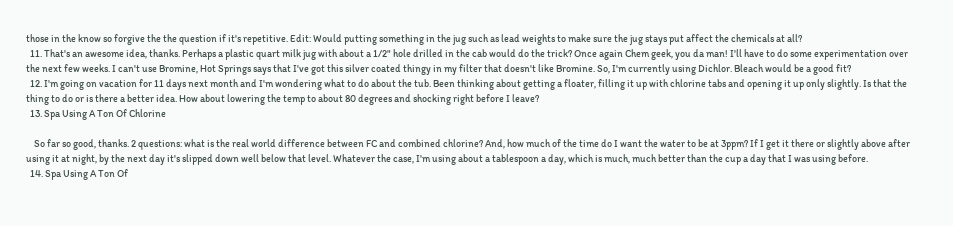those in the know so forgive the the question if it's repetitive. Edit: Would putting something in the jug such as lead weights to make sure the jug stays put affect the chemicals at all?
  11. That's an awesome idea, thanks. Perhaps a plastic quart milk jug with about a 1/2" hole drilled in the cab would do the trick? Once again Chem geek, you da man! I'll have to do some experimentation over the next few weeks. I can't use Bromine, Hot Springs says that I've got this silver coated thingy in my filter that doesn't like Bromine. So, I'm currently using Dichlor. Bleach would be a good fit?
  12. I'm going on vacation for 11 days next month and I'm wondering what to do about the tub. Been thinking about getting a floater, filling it up with chlorine tabs and opening it up only slightly. Is that the thing to do or is there a better idea. How about lowering the temp to about 80 degrees and shocking right before I leave?
  13. Spa Using A Ton Of Chlorine

    So far so good, thanks. 2 questions: what is the real world difference between FC and combined chlorine? And, how much of the time do I want the water to be at 3ppm? If I get it there or slightly above after using it at night, by the next day it's slipped down well below that level. Whatever the case, I'm using about a tablespoon a day, which is much, much better than the cup a day that I was using before.
  14. Spa Using A Ton Of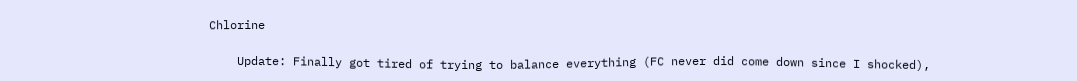Chlorine

    Update: Finally got tired of trying to balance everything (FC never did come down since I shocked),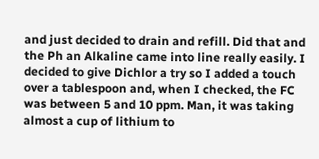and just decided to drain and refill. Did that and the Ph an Alkaline came into line really easily. I decided to give Dichlor a try so I added a touch over a tablespoon and, when I checked, the FC was between 5 and 10 ppm. Man, it was taking almost a cup of lithium to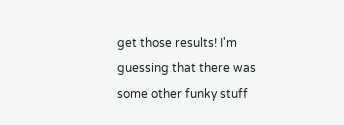get those results! I'm guessing that there was some other funky stuff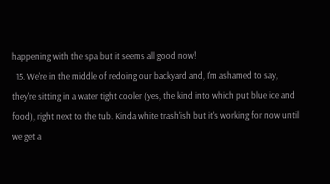happening with the spa but it seems all good now!
  15. We're in the middle of redoing our backyard and, I'm ashamed to say, they're sitting in a water tight cooler (yes, the kind into which put blue ice and food), right next to the tub. Kinda white trash'ish but it's working for now until we get a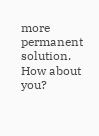more permanent solution. How about you?